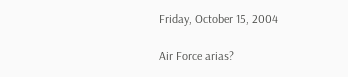Friday, October 15, 2004

Air Force arias?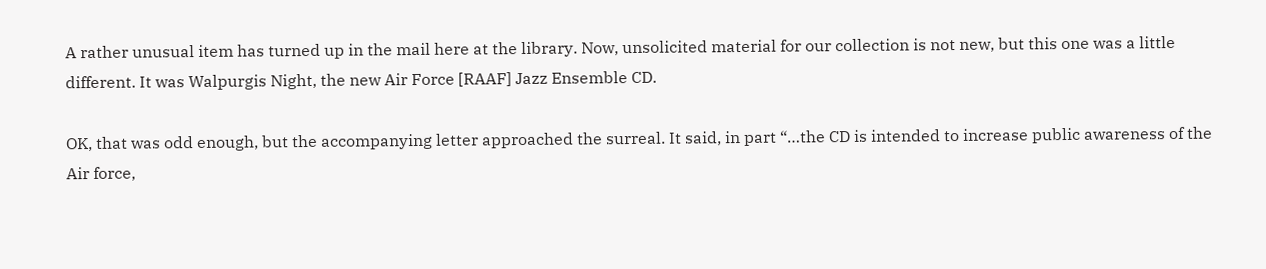A rather unusual item has turned up in the mail here at the library. Now, unsolicited material for our collection is not new, but this one was a little different. It was Walpurgis Night, the new Air Force [RAAF] Jazz Ensemble CD.

OK, that was odd enough, but the accompanying letter approached the surreal. It said, in part “…the CD is intended to increase public awareness of the Air force,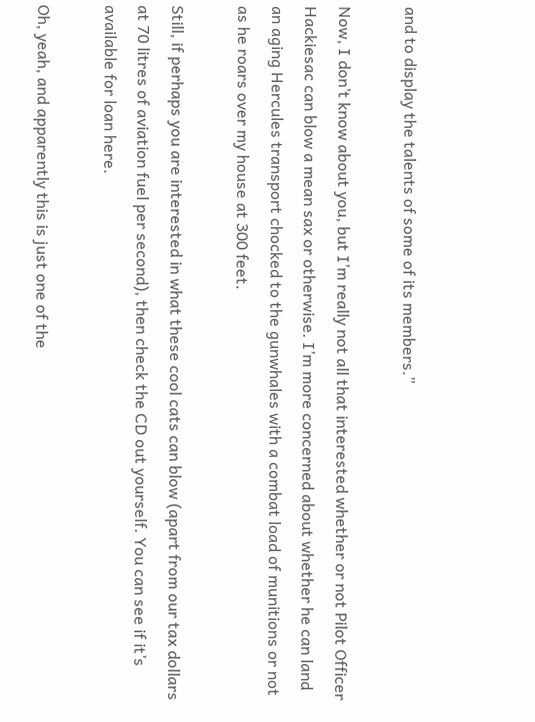and to display the talents of some of its members.”

Now, I don’t know about you, but I’m really not all that interested whether or not Pilot Officer Hackiesac can blow a mean sax or otherwise. I’m more concerned about whether he can land an aging Hercules transport chocked to the gunwhales with a combat load of munitions or not as he roars over my house at 300 feet.

Still, if perhaps you are interested in what these cool cats can blow (apart from our tax dollars at 70 litres of aviation fuel per second), then check the CD out yourself. You can see if it’s available for loan here.

Oh, yeah, and apparently this is just one of the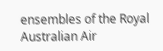ensembles of the Royal Australian Air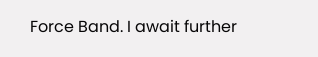Force Band. I await further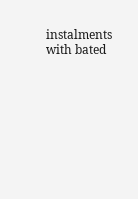instalments with bated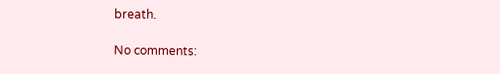breath.

No comments: